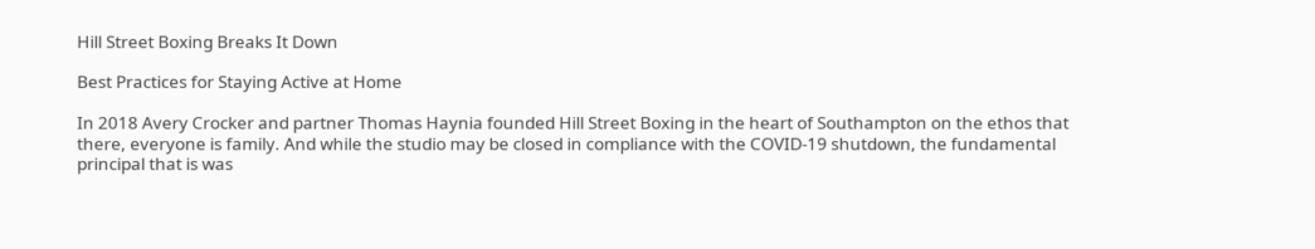Hill Street Boxing Breaks It Down

Best Practices for Staying Active at Home

In 2018 Avery Crocker and partner Thomas Haynia founded Hill Street Boxing in the heart of Southampton on the ethos that there, everyone is family. And while the studio may be closed in compliance with the COVID-19 shutdown, the fundamental principal that is was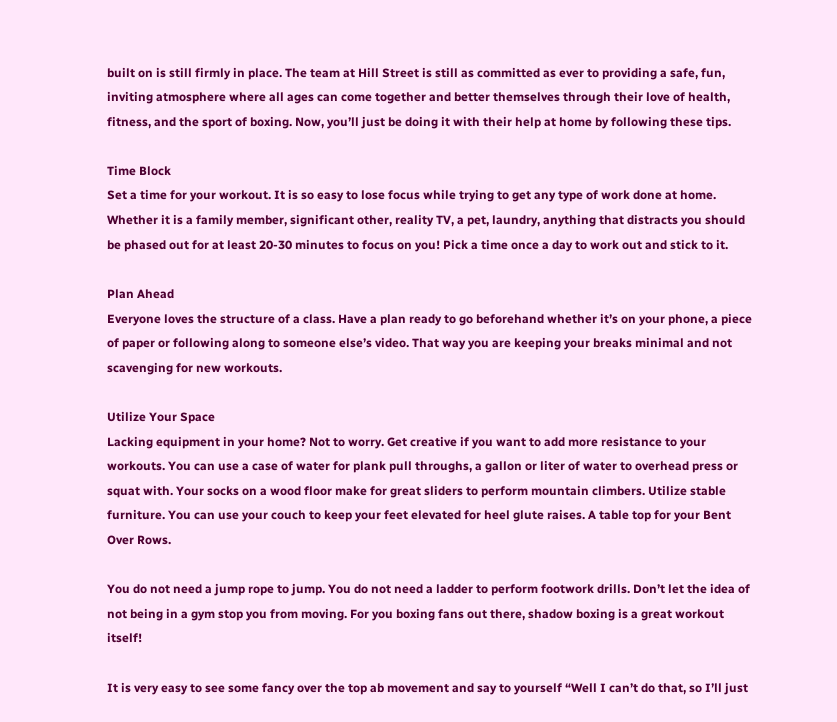built on is still firmly in place. The team at Hill Street is still as committed as ever to providing a safe, fun, inviting atmosphere where all ages can come together and better themselves through their love of health, fitness, and the sport of boxing. Now, you’ll just be doing it with their help at home by following these tips.

Time Block
Set a time for your workout. It is so easy to lose focus while trying to get any type of work done at home. Whether it is a family member, significant other, reality TV, a pet, laundry, anything that distracts you should be phased out for at least 20-30 minutes to focus on you! Pick a time once a day to work out and stick to it.

Plan Ahead
Everyone loves the structure of a class. Have a plan ready to go beforehand whether it’s on your phone, a piece of paper or following along to someone else’s video. That way you are keeping your breaks minimal and not scavenging for new workouts.

Utilize Your Space
Lacking equipment in your home? Not to worry. Get creative if you want to add more resistance to your workouts. You can use a case of water for plank pull throughs, a gallon or liter of water to overhead press or squat with. Your socks on a wood floor make for great sliders to perform mountain climbers. Utilize stable furniture. You can use your couch to keep your feet elevated for heel glute raises. A table top for your Bent Over Rows.

You do not need a jump rope to jump. You do not need a ladder to perform footwork drills. Don’t let the idea of not being in a gym stop you from moving. For you boxing fans out there, shadow boxing is a great workout itself!

It is very easy to see some fancy over the top ab movement and say to yourself “Well I can’t do that, so I’ll just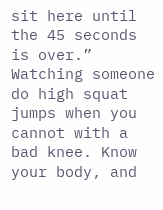sit here until the 45 seconds is over.” Watching someone do high squat jumps when you cannot with a bad knee. Know your body, and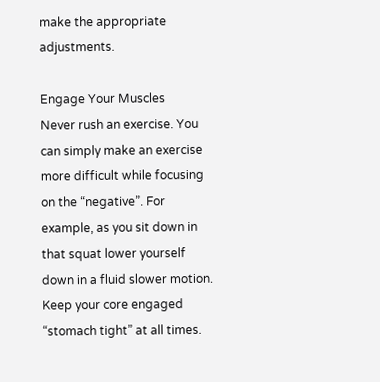make the appropriate adjustments.

Engage Your Muscles
Never rush an exercise. You can simply make an exercise more difficult while focusing on the “negative”. For example, as you sit down in that squat lower yourself down in a fluid slower motion. Keep your core engaged “stomach tight” at all times.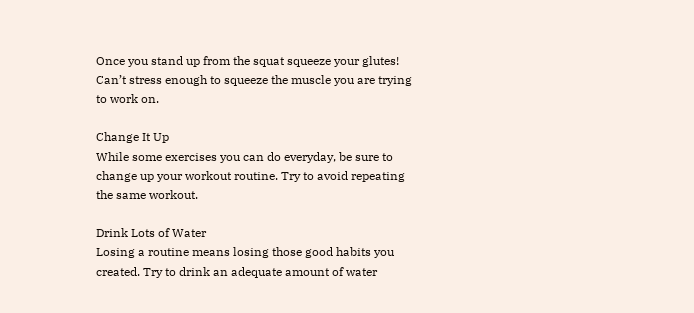Once you stand up from the squat squeeze your glutes! Can’t stress enough to squeeze the muscle you are trying to work on.

Change It Up
While some exercises you can do everyday, be sure to change up your workout routine. Try to avoid repeating the same workout.

Drink Lots of Water
Losing a routine means losing those good habits you created. Try to drink an adequate amount of water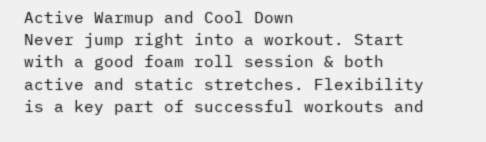Active Warmup and Cool Down
Never jump right into a workout. Start with a good foam roll session & both active and static stretches. Flexibility is a key part of successful workouts and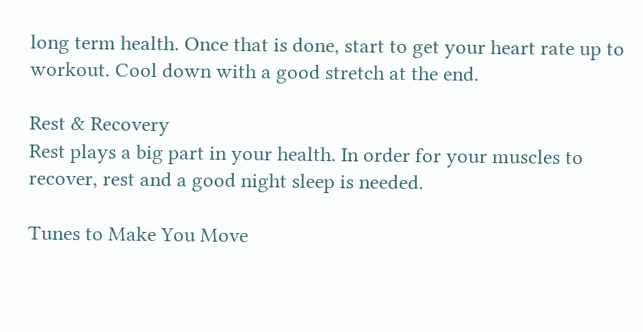long term health. Once that is done, start to get your heart rate up to workout. Cool down with a good stretch at the end.

Rest & Recovery
Rest plays a big part in your health. In order for your muscles to recover, rest and a good night sleep is needed.

Tunes to Make You Move